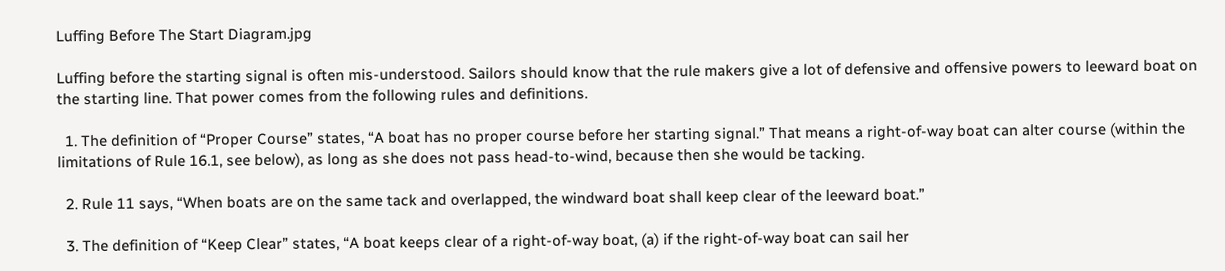Luffing Before The Start Diagram.jpg

Luffing before the starting signal is often mis-understood. Sailors should know that the rule makers give a lot of defensive and offensive powers to leeward boat on the starting line. That power comes from the following rules and definitions.

  1. The definition of “Proper Course” states, “A boat has no proper course before her starting signal.” That means a right-of-way boat can alter course (within the limitations of Rule 16.1, see below), as long as she does not pass head-to-wind, because then she would be tacking.

  2. Rule 11 says, “When boats are on the same tack and overlapped, the windward boat shall keep clear of the leeward boat.”

  3. The definition of “Keep Clear” states, “A boat keeps clear of a right-of-way boat, (a) if the right-of-way boat can sail her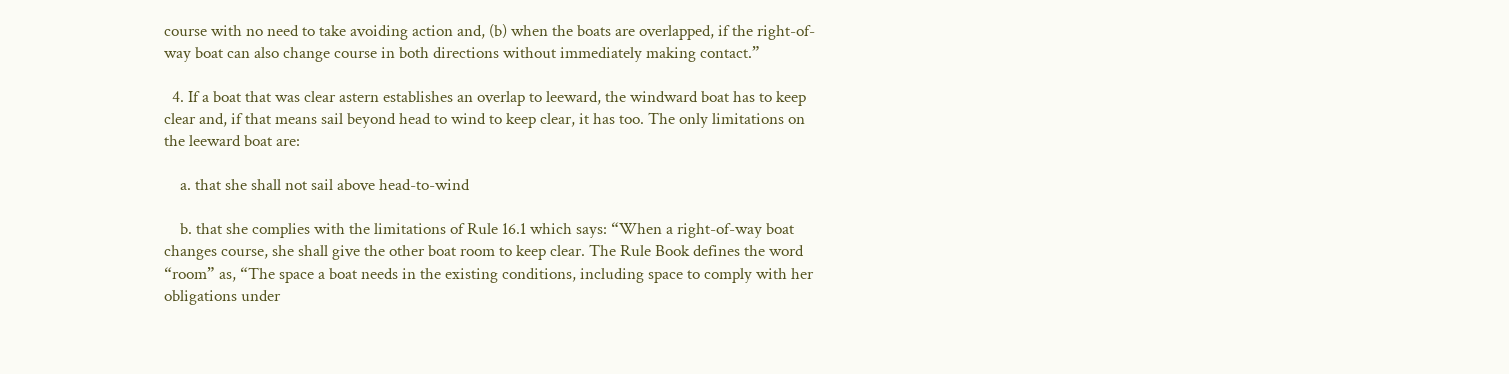course with no need to take avoiding action and, (b) when the boats are overlapped, if the right-of-way boat can also change course in both directions without immediately making contact.”

  4. If a boat that was clear astern establishes an overlap to leeward, the windward boat has to keep clear and, if that means sail beyond head to wind to keep clear, it has too. The only limitations on the leeward boat are:

    a. that she shall not sail above head-to-wind

    b. that she complies with the limitations of Rule 16.1 which says: “When a right-of-way boat changes course, she shall give the other boat room to keep clear. The Rule Book defines the word “room” as, “The space a boat needs in the existing conditions, including space to comply with her obligations under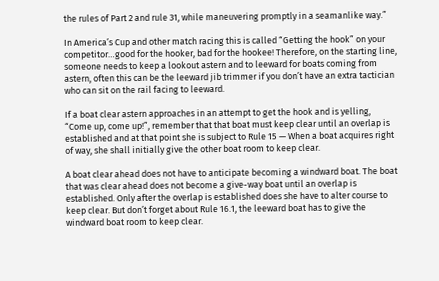the rules of Part 2 and rule 31, while maneuvering promptly in a seamanlike way.”

In America’s Cup and other match racing this is called “Getting the hook” on your competitor…good for the hooker, bad for the hookee! Therefore, on the starting line, someone needs to keep a lookout astern and to leeward for boats coming from astern, often this can be the leeward jib trimmer if you don’t have an extra tactician who can sit on the rail facing to leeward.

If a boat clear astern approaches in an attempt to get the hook and is yelling, “Come up, come up!”, remember that that boat must keep clear until an overlap is established and at that point she is subject to Rule 15 — When a boat acquires right of way, she shall initially give the other boat room to keep clear.

A boat clear ahead does not have to anticipate becoming a windward boat. The boat that was clear ahead does not become a give-way boat until an overlap is established. Only after the overlap is established does she have to alter course to keep clear. But don’t forget about Rule 16.1, the leeward boat has to give the windward boat room to keep clear.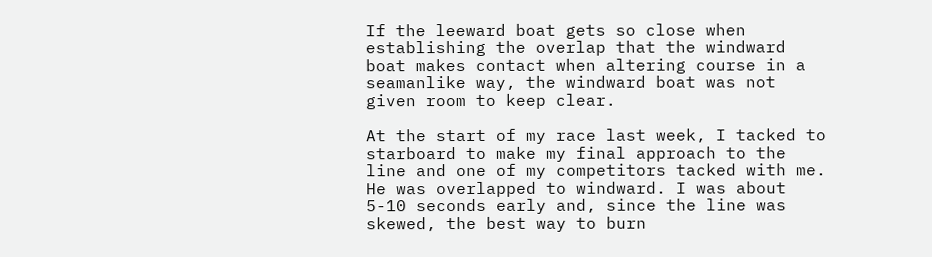If the leeward boat gets so close when establishing the overlap that the windward boat makes contact when altering course in a seamanlike way, the windward boat was not given room to keep clear.

At the start of my race last week, I tacked to starboard to make my final approach to the line and one of my competitors tacked with me. He was overlapped to windward. I was about 5-10 seconds early and, since the line was skewed, the best way to burn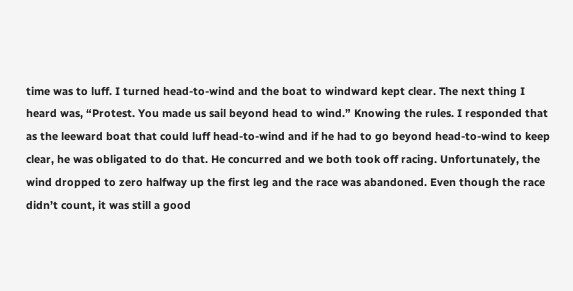time was to luff. I turned head-to-wind and the boat to windward kept clear. The next thing I heard was, “Protest. You made us sail beyond head to wind.” Knowing the rules. I responded that as the leeward boat that could luff head-to-wind and if he had to go beyond head-to-wind to keep clear, he was obligated to do that. He concurred and we both took off racing. Unfortunately, the wind dropped to zero halfway up the first leg and the race was abandoned. Even though the race didn’t count, it was still a good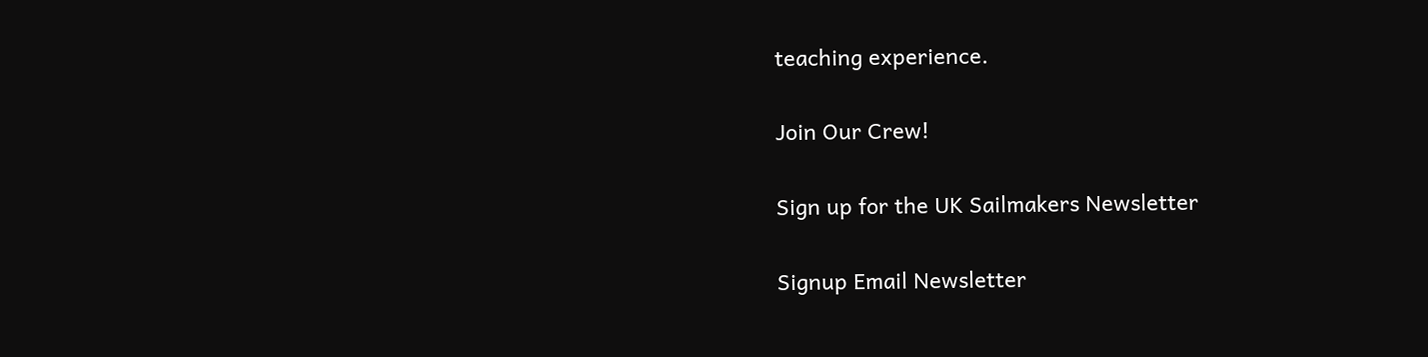teaching experience.

Join Our Crew!

Sign up for the UK Sailmakers Newsletter

Signup Email Newsletter